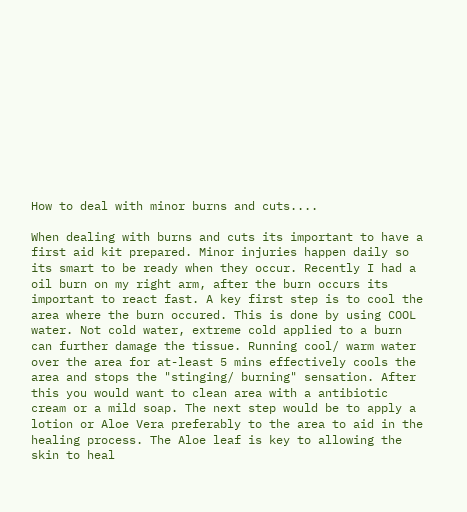How to deal with minor burns and cuts....

When dealing with burns and cuts its important to have a first aid kit prepared. Minor injuries happen daily so its smart to be ready when they occur. Recently I had a oil burn on my right arm, after the burn occurs its important to react fast. A key first step is to cool the area where the burn occured. This is done by using COOL water. Not cold water, extreme cold applied to a burn can further damage the tissue. Running cool/ warm water over the area for at-least 5 mins effectively cools the area and stops the "stinging/ burning" sensation. After this you would want to clean area with a antibiotic cream or a mild soap. The next step would be to apply a lotion or Aloe Vera preferably to the area to aid in the healing process. The Aloe leaf is key to allowing the skin to heal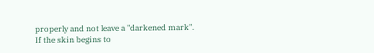properly and not leave a "darkened mark". If the skin begins to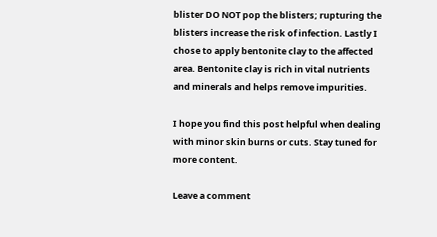blister DO NOT pop the blisters; rupturing the blisters increase the risk of infection. Lastly I chose to apply bentonite clay to the affected area. Bentonite clay is rich in vital nutrients and minerals and helps remove impurities.

I hope you find this post helpful when dealing with minor skin burns or cuts. Stay tuned for more content.

Leave a comment